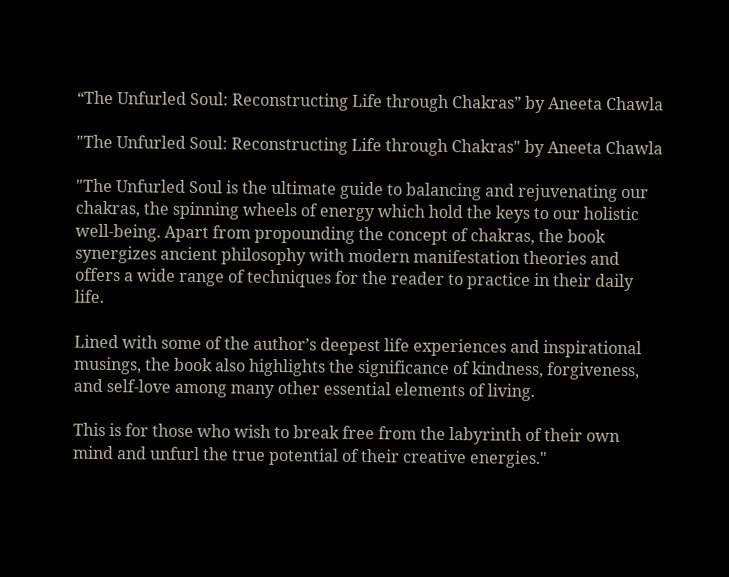“The Unfurled Soul: Reconstructing Life through Chakras” by Aneeta Chawla

"The Unfurled Soul: Reconstructing Life through Chakras" by Aneeta Chawla

"The Unfurled Soul is the ultimate guide to balancing and rejuvenating our chakras, the spinning wheels of energy which hold the keys to our holistic well-being. Apart from propounding the concept of chakras, the book synergizes ancient philosophy with modern manifestation theories and offers a wide range of techniques for the reader to practice in their daily life.

Lined with some of the author’s deepest life experiences and inspirational musings, the book also highlights the significance of kindness, forgiveness, and self-love among many other essential elements of living.

This is for those who wish to break free from the labyrinth of their own mind and unfurl the true potential of their creative energies."